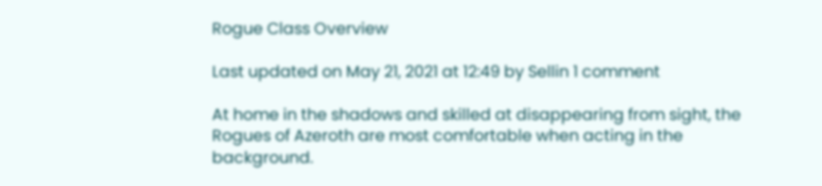Rogue Class Overview

Last updated on May 21, 2021 at 12:49 by Sellin 1 comment

At home in the shadows and skilled at disappearing from sight, the Rogues of Azeroth are most comfortable when acting in the background.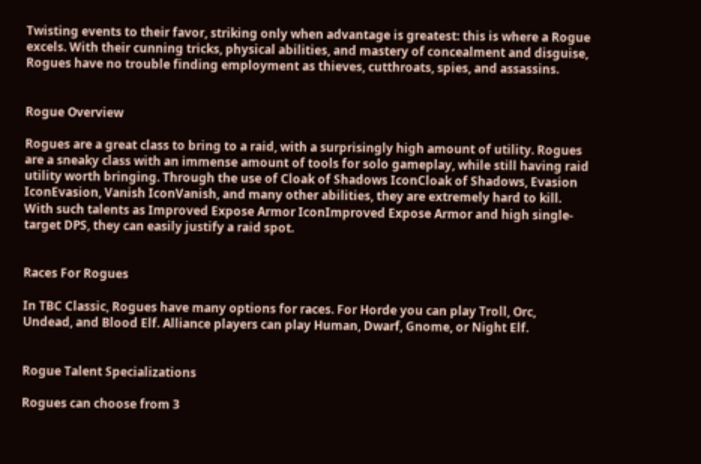Twisting events to their favor, striking only when advantage is greatest: this is where a Rogue excels. With their cunning tricks, physical abilities, and mastery of concealment and disguise, Rogues have no trouble finding employment as thieves, cutthroats, spies, and assassins.


Rogue Overview

Rogues are a great class to bring to a raid, with a surprisingly high amount of utility. Rogues are a sneaky class with an immense amount of tools for solo gameplay, while still having raid utility worth bringing. Through the use of Cloak of Shadows IconCloak of Shadows, Evasion IconEvasion, Vanish IconVanish, and many other abilities, they are extremely hard to kill. With such talents as Improved Expose Armor IconImproved Expose Armor and high single-target DPS, they can easily justify a raid spot.


Races For Rogues

In TBC Classic, Rogues have many options for races. For Horde you can play Troll, Orc, Undead, and Blood Elf. Alliance players can play Human, Dwarf, Gnome, or Night Elf.


Rogue Talent Specializations

Rogues can choose from 3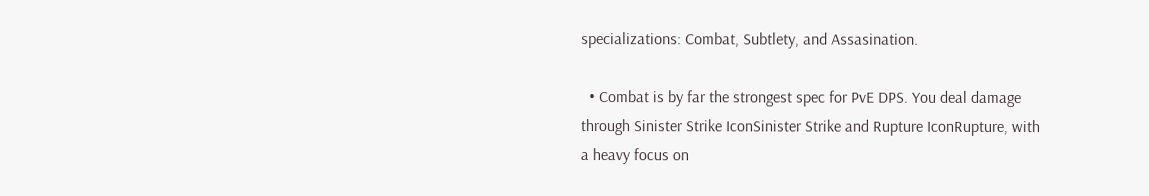specializations: Combat, Subtlety, and Assasination.

  • Combat is by far the strongest spec for PvE DPS. You deal damage through Sinister Strike IconSinister Strike and Rupture IconRupture, with a heavy focus on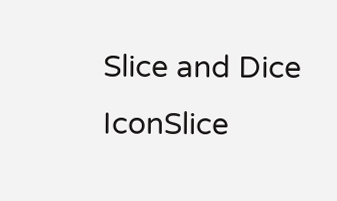Slice and Dice IconSlice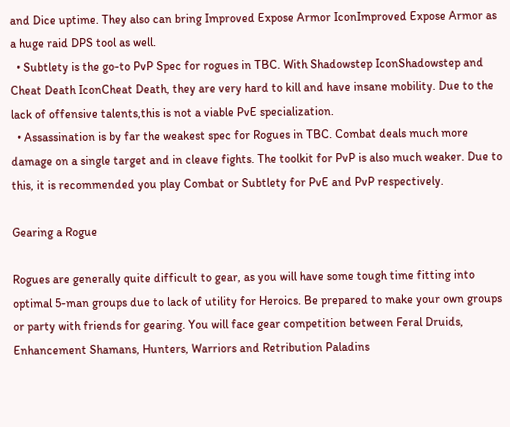and Dice uptime. They also can bring Improved Expose Armor IconImproved Expose Armor as a huge raid DPS tool as well.
  • Subtlety is the go-to PvP Spec for rogues in TBC. With Shadowstep IconShadowstep and Cheat Death IconCheat Death, they are very hard to kill and have insane mobility. Due to the lack of offensive talents,this is not a viable PvE specialization.
  • Assassination is by far the weakest spec for Rogues in TBC. Combat deals much more damage on a single target and in cleave fights. The toolkit for PvP is also much weaker. Due to this, it is recommended you play Combat or Subtlety for PvE and PvP respectively.

Gearing a Rogue

Rogues are generally quite difficult to gear, as you will have some tough time fitting into optimal 5-man groups due to lack of utility for Heroics. Be prepared to make your own groups or party with friends for gearing. You will face gear competition between Feral Druids, Enhancement Shamans, Hunters, Warriors and Retribution Paladins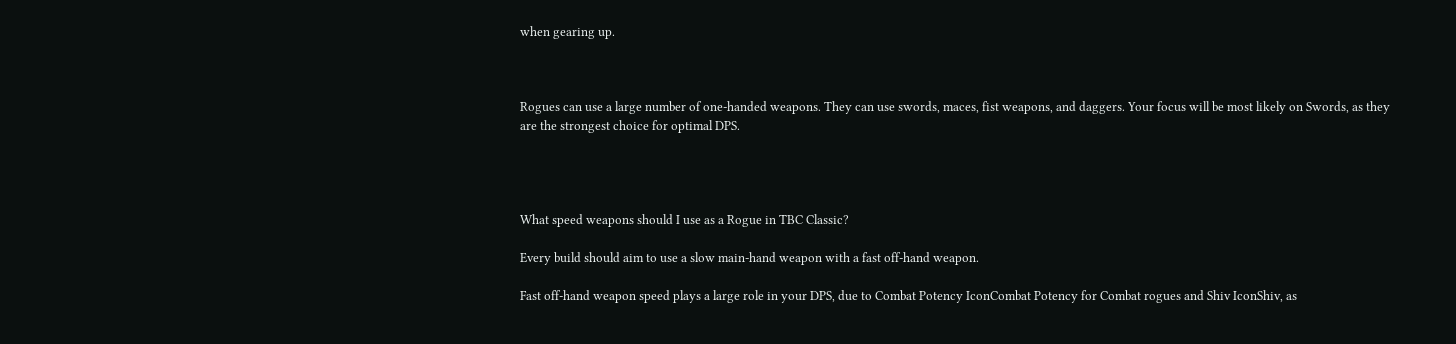when gearing up.



Rogues can use a large number of one-handed weapons. They can use swords, maces, fist weapons, and daggers. Your focus will be most likely on Swords, as they are the strongest choice for optimal DPS.




What speed weapons should I use as a Rogue in TBC Classic?

Every build should aim to use a slow main-hand weapon with a fast off-hand weapon.

Fast off-hand weapon speed plays a large role in your DPS, due to Combat Potency IconCombat Potency for Combat rogues and Shiv IconShiv, as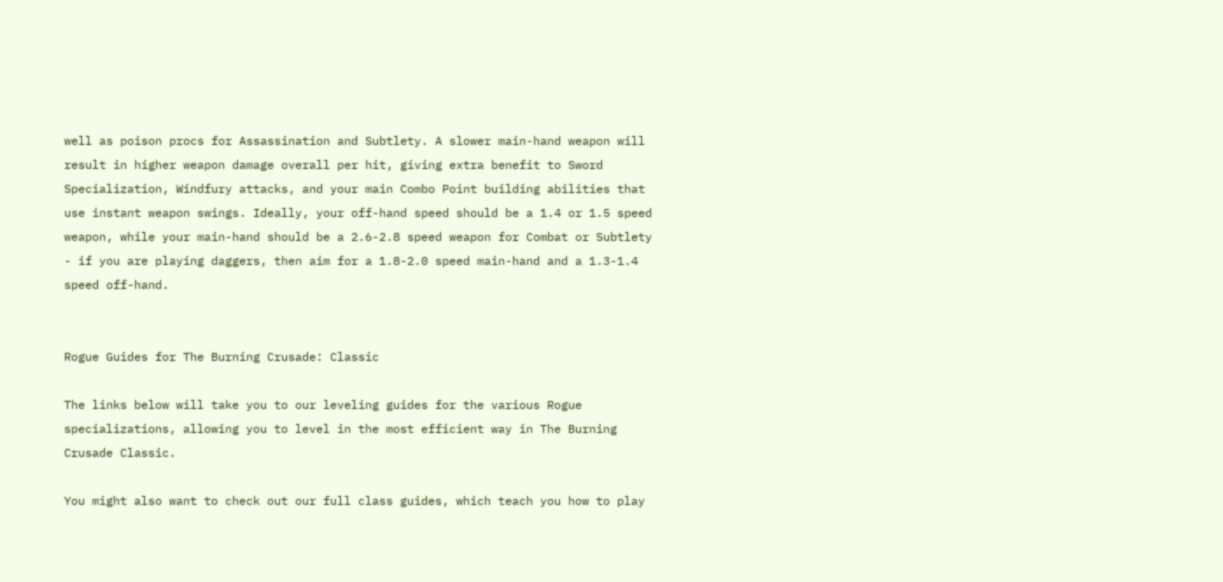well as poison procs for Assassination and Subtlety. A slower main-hand weapon will result in higher weapon damage overall per hit, giving extra benefit to Sword Specialization, Windfury attacks, and your main Combo Point building abilities that use instant weapon swings. Ideally, your off-hand speed should be a 1.4 or 1.5 speed weapon, while your main-hand should be a 2.6-2.8 speed weapon for Combat or Subtlety - if you are playing daggers, then aim for a 1.8-2.0 speed main-hand and a 1.3-1.4 speed off-hand.


Rogue Guides for The Burning Crusade: Classic

The links below will take you to our leveling guides for the various Rogue specializations, allowing you to level in the most efficient way in The Burning Crusade Classic.

You might also want to check out our full class guides, which teach you how to play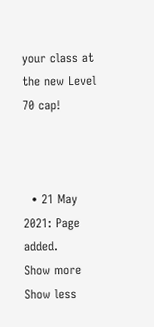your class at the new Level 70 cap!



  • 21 May 2021: Page added.
Show more
Show less